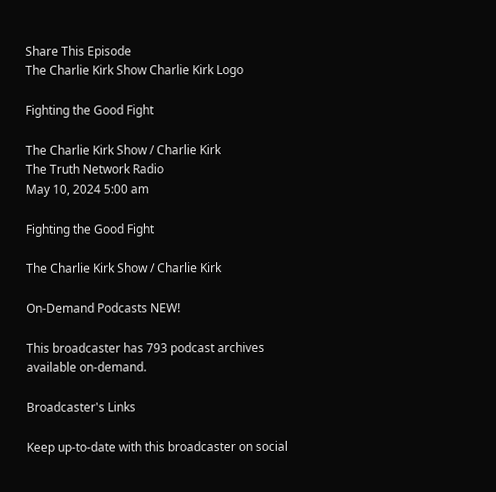Share This Episode
The Charlie Kirk Show Charlie Kirk Logo

Fighting the Good Fight

The Charlie Kirk Show / Charlie Kirk
The Truth Network Radio
May 10, 2024 5:00 am

Fighting the Good Fight

The Charlie Kirk Show / Charlie Kirk

On-Demand Podcasts NEW!

This broadcaster has 793 podcast archives available on-demand.

Broadcaster's Links

Keep up-to-date with this broadcaster on social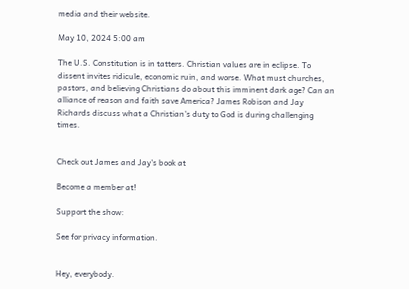media and their website.

May 10, 2024 5:00 am

The U.S. Constitution is in tatters. Christian values are in eclipse. To dissent invites ridicule, economic ruin, and worse. What must churches, pastors, and believing Christians do about this imminent dark age? Can an alliance of reason and faith save America? James Robison and Jay Richards discuss what a Christian's duty to God is during challenging times.


Check out James and Jay's book at

Become a member at!

Support the show:

See for privacy information.


Hey, everybody.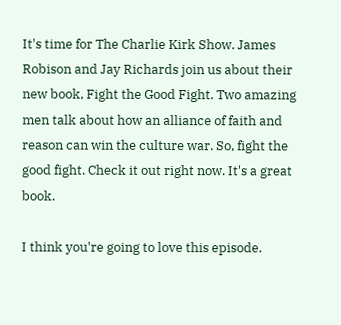It's time for The Charlie Kirk Show. James Robison and Jay Richards join us about their new book, Fight the Good Fight. Two amazing men talk about how an alliance of faith and reason can win the culture war. So, fight the good fight. Check it out right now. It's a great book.

I think you're going to love this episode.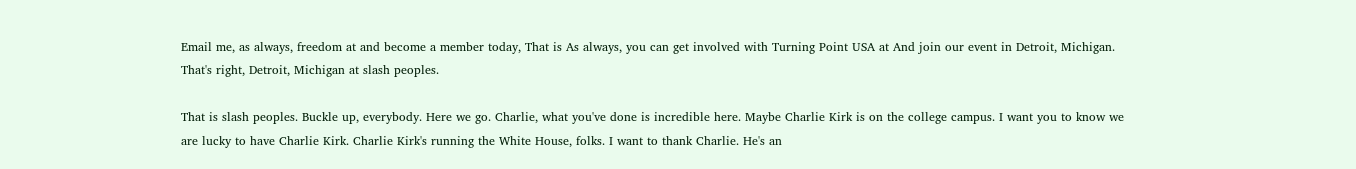Email me, as always, freedom at and become a member today, That is As always, you can get involved with Turning Point USA at And join our event in Detroit, Michigan. That's right, Detroit, Michigan at slash peoples.

That is slash peoples. Buckle up, everybody. Here we go. Charlie, what you've done is incredible here. Maybe Charlie Kirk is on the college campus. I want you to know we are lucky to have Charlie Kirk. Charlie Kirk's running the White House, folks. I want to thank Charlie. He's an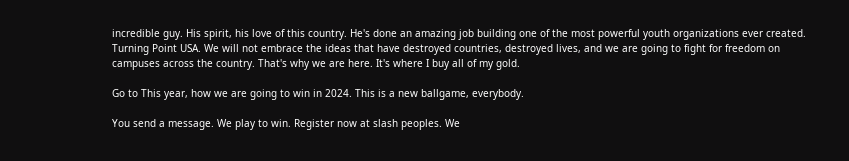incredible guy. His spirit, his love of this country. He's done an amazing job building one of the most powerful youth organizations ever created. Turning Point USA. We will not embrace the ideas that have destroyed countries, destroyed lives, and we are going to fight for freedom on campuses across the country. That's why we are here. It's where I buy all of my gold.

Go to This year, how we are going to win in 2024. This is a new ballgame, everybody.

You send a message. We play to win. Register now at slash peoples. We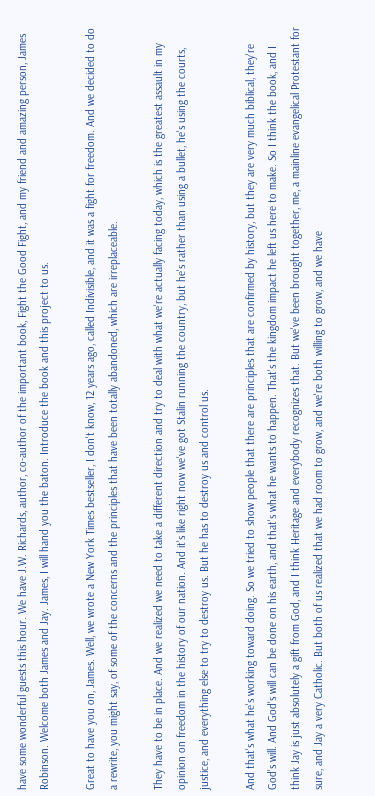have some wonderful guests this hour. We have J.W. Richards, author, co-author of the important book, Fight the Good Fight, and my friend and amazing person, James Robinson. Welcome both James and Jay. James, I will hand you the baton. Introduce the book and this project to us.

Great to have you on, James. Well, we wrote a New York Times bestseller, I don't know, 12 years ago, called Indivisible, and it was a fight for freedom. And we decided to do a rewrite, you might say, of some of the concerns and the principles that have been totally abandoned, which are irreplaceable.

They have to be in place. And we realized we need to take a different direction and try to deal with what we're actually facing today, which is the greatest assault in my opinion on freedom in the history of our nation. And it's like right now we've got Stalin running the country, but he's rather than using a bullet, he's using the courts, justice, and everything else to try to destroy us. But he has to destroy us and control us.

And that's what he's working toward doing. So we tried to show people that there are principles that are confirmed by history, but they are very much biblical, they're God's will. And God's will can be done on his earth, and that's what he wants to happen. That's the kingdom impact he left us here to make. So I think the book, and I think Jay is just absolutely a gift from God, and I think Heritage and everybody recognizes that. But we've been brought together, me, a mainline evangelical Protestant for sure, and Jay a very Catholic. But both of us realized that we had room to grow, and we're both willing to grow, and we have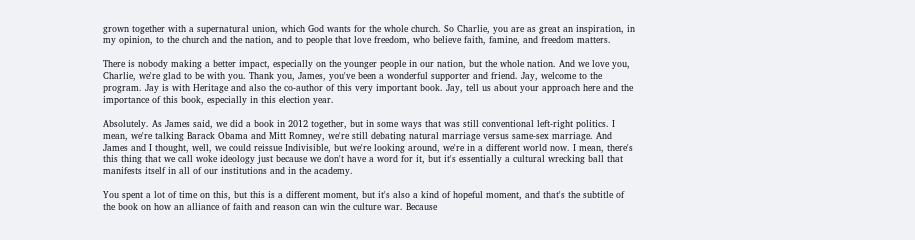grown together with a supernatural union, which God wants for the whole church. So Charlie, you are as great an inspiration, in my opinion, to the church and the nation, and to people that love freedom, who believe faith, famine, and freedom matters.

There is nobody making a better impact, especially on the younger people in our nation, but the whole nation. And we love you, Charlie, we're glad to be with you. Thank you, James, you've been a wonderful supporter and friend. Jay, welcome to the program. Jay is with Heritage and also the co-author of this very important book. Jay, tell us about your approach here and the importance of this book, especially in this election year.

Absolutely. As James said, we did a book in 2012 together, but in some ways that was still conventional left-right politics. I mean, we're talking Barack Obama and Mitt Romney, we're still debating natural marriage versus same-sex marriage. And James and I thought, well, we could reissue Indivisible, but we're looking around, we're in a different world now. I mean, there's this thing that we call woke ideology just because we don't have a word for it, but it's essentially a cultural wrecking ball that manifests itself in all of our institutions and in the academy.

You spent a lot of time on this, but this is a different moment, but it's also a kind of hopeful moment, and that's the subtitle of the book on how an alliance of faith and reason can win the culture war. Because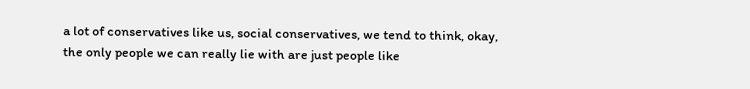a lot of conservatives like us, social conservatives, we tend to think, okay, the only people we can really lie with are just people like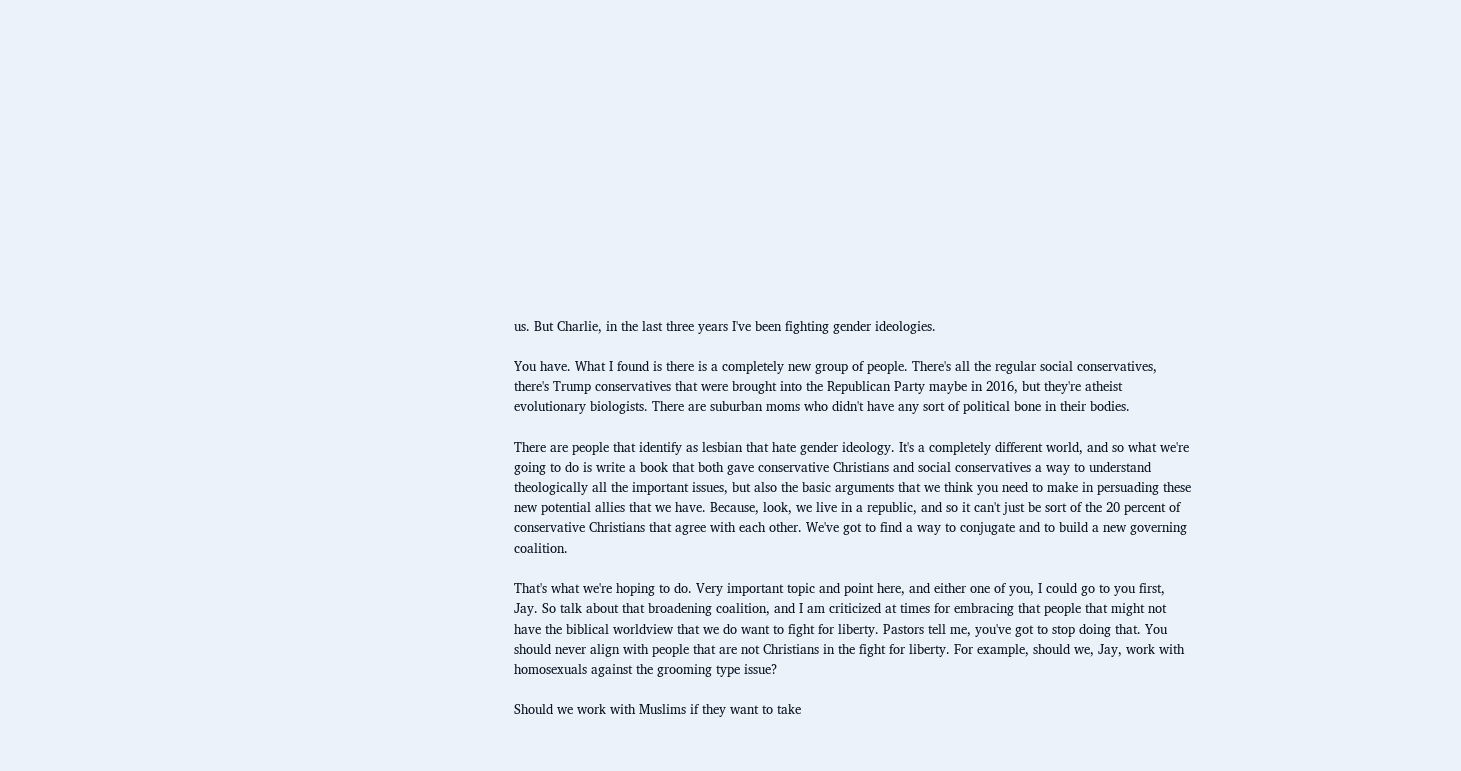us. But Charlie, in the last three years I've been fighting gender ideologies.

You have. What I found is there is a completely new group of people. There's all the regular social conservatives, there's Trump conservatives that were brought into the Republican Party maybe in 2016, but they're atheist evolutionary biologists. There are suburban moms who didn't have any sort of political bone in their bodies.

There are people that identify as lesbian that hate gender ideology. It's a completely different world, and so what we're going to do is write a book that both gave conservative Christians and social conservatives a way to understand theologically all the important issues, but also the basic arguments that we think you need to make in persuading these new potential allies that we have. Because, look, we live in a republic, and so it can't just be sort of the 20 percent of conservative Christians that agree with each other. We've got to find a way to conjugate and to build a new governing coalition.

That's what we're hoping to do. Very important topic and point here, and either one of you, I could go to you first, Jay. So talk about that broadening coalition, and I am criticized at times for embracing that people that might not have the biblical worldview that we do want to fight for liberty. Pastors tell me, you've got to stop doing that. You should never align with people that are not Christians in the fight for liberty. For example, should we, Jay, work with homosexuals against the grooming type issue?

Should we work with Muslims if they want to take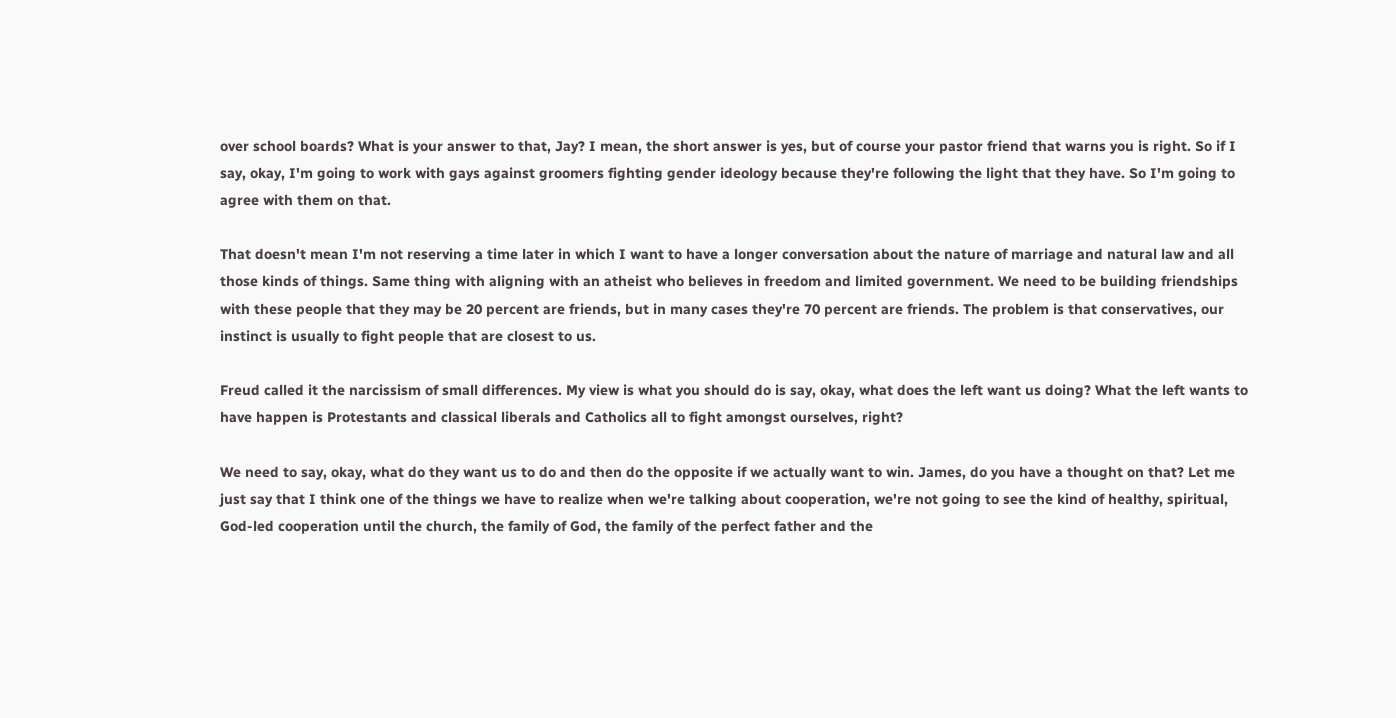over school boards? What is your answer to that, Jay? I mean, the short answer is yes, but of course your pastor friend that warns you is right. So if I say, okay, I'm going to work with gays against groomers fighting gender ideology because they're following the light that they have. So I'm going to agree with them on that.

That doesn't mean I'm not reserving a time later in which I want to have a longer conversation about the nature of marriage and natural law and all those kinds of things. Same thing with aligning with an atheist who believes in freedom and limited government. We need to be building friendships with these people that they may be 20 percent are friends, but in many cases they're 70 percent are friends. The problem is that conservatives, our instinct is usually to fight people that are closest to us.

Freud called it the narcissism of small differences. My view is what you should do is say, okay, what does the left want us doing? What the left wants to have happen is Protestants and classical liberals and Catholics all to fight amongst ourselves, right?

We need to say, okay, what do they want us to do and then do the opposite if we actually want to win. James, do you have a thought on that? Let me just say that I think one of the things we have to realize when we're talking about cooperation, we're not going to see the kind of healthy, spiritual, God-led cooperation until the church, the family of God, the family of the perfect father and the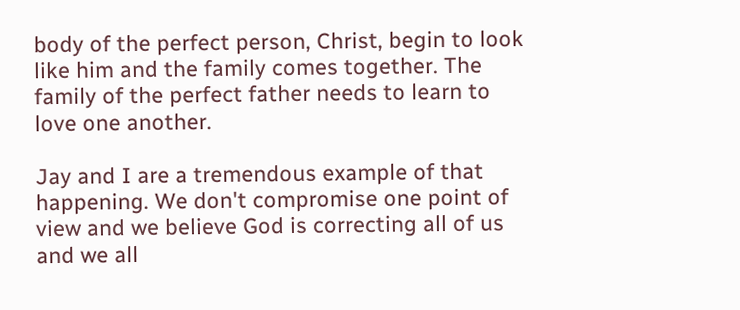body of the perfect person, Christ, begin to look like him and the family comes together. The family of the perfect father needs to learn to love one another.

Jay and I are a tremendous example of that happening. We don't compromise one point of view and we believe God is correcting all of us and we all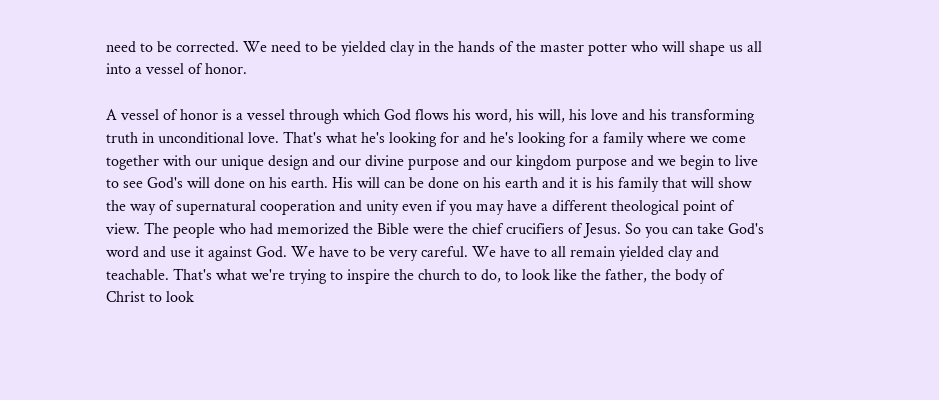need to be corrected. We need to be yielded clay in the hands of the master potter who will shape us all into a vessel of honor.

A vessel of honor is a vessel through which God flows his word, his will, his love and his transforming truth in unconditional love. That's what he's looking for and he's looking for a family where we come together with our unique design and our divine purpose and our kingdom purpose and we begin to live to see God's will done on his earth. His will can be done on his earth and it is his family that will show the way of supernatural cooperation and unity even if you may have a different theological point of view. The people who had memorized the Bible were the chief crucifiers of Jesus. So you can take God's word and use it against God. We have to be very careful. We have to all remain yielded clay and teachable. That's what we're trying to inspire the church to do, to look like the father, the body of Christ to look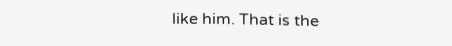like him. That is the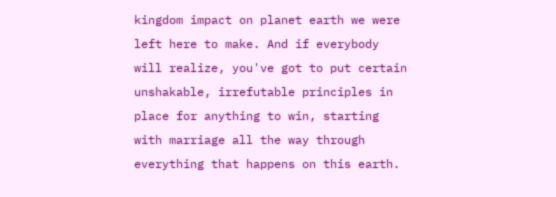kingdom impact on planet earth we were left here to make. And if everybody will realize, you've got to put certain unshakable, irrefutable principles in place for anything to win, starting with marriage all the way through everything that happens on this earth.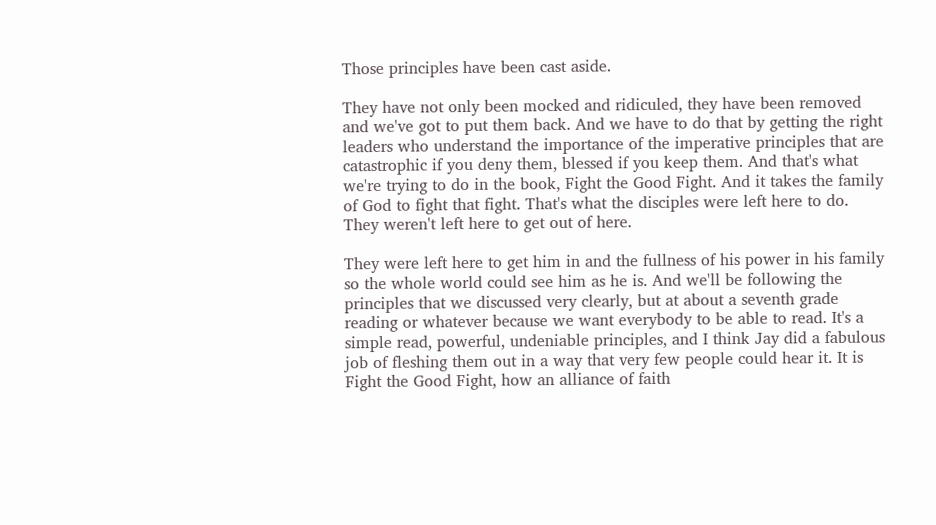Those principles have been cast aside.

They have not only been mocked and ridiculed, they have been removed and we've got to put them back. And we have to do that by getting the right leaders who understand the importance of the imperative principles that are catastrophic if you deny them, blessed if you keep them. And that's what we're trying to do in the book, Fight the Good Fight. And it takes the family of God to fight that fight. That's what the disciples were left here to do. They weren't left here to get out of here.

They were left here to get him in and the fullness of his power in his family so the whole world could see him as he is. And we'll be following the principles that we discussed very clearly, but at about a seventh grade reading or whatever because we want everybody to be able to read. It's a simple read, powerful, undeniable principles, and I think Jay did a fabulous job of fleshing them out in a way that very few people could hear it. It is Fight the Good Fight, how an alliance of faith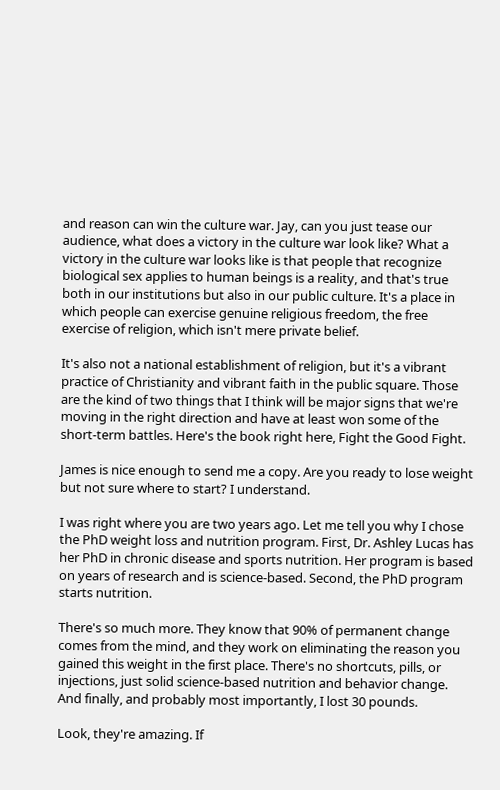and reason can win the culture war. Jay, can you just tease our audience, what does a victory in the culture war look like? What a victory in the culture war looks like is that people that recognize biological sex applies to human beings is a reality, and that's true both in our institutions but also in our public culture. It's a place in which people can exercise genuine religious freedom, the free exercise of religion, which isn't mere private belief.

It's also not a national establishment of religion, but it's a vibrant practice of Christianity and vibrant faith in the public square. Those are the kind of two things that I think will be major signs that we're moving in the right direction and have at least won some of the short-term battles. Here's the book right here, Fight the Good Fight.

James is nice enough to send me a copy. Are you ready to lose weight but not sure where to start? I understand.

I was right where you are two years ago. Let me tell you why I chose the PhD weight loss and nutrition program. First, Dr. Ashley Lucas has her PhD in chronic disease and sports nutrition. Her program is based on years of research and is science-based. Second, the PhD program starts nutrition.

There's so much more. They know that 90% of permanent change comes from the mind, and they work on eliminating the reason you gained this weight in the first place. There's no shortcuts, pills, or injections, just solid science-based nutrition and behavior change. And finally, and probably most importantly, I lost 30 pounds.

Look, they're amazing. If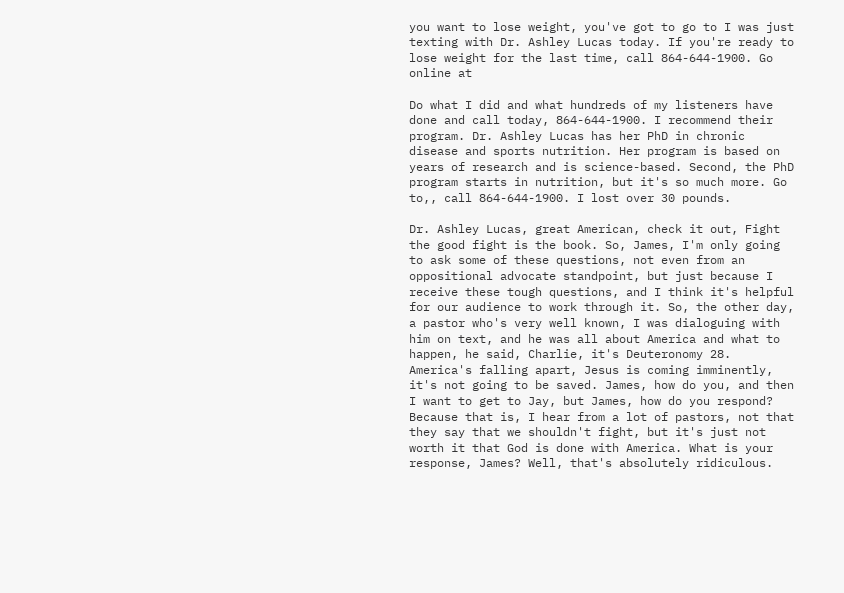you want to lose weight, you've got to go to I was just texting with Dr. Ashley Lucas today. If you're ready to lose weight for the last time, call 864-644-1900. Go online at

Do what I did and what hundreds of my listeners have done and call today, 864-644-1900. I recommend their program. Dr. Ashley Lucas has her PhD in chronic disease and sports nutrition. Her program is based on years of research and is science-based. Second, the PhD program starts in nutrition, but it's so much more. Go to,, call 864-644-1900. I lost over 30 pounds.

Dr. Ashley Lucas, great American, check it out, Fight the good fight is the book. So, James, I'm only going to ask some of these questions, not even from an oppositional advocate standpoint, but just because I receive these tough questions, and I think it's helpful for our audience to work through it. So, the other day, a pastor who's very well known, I was dialoguing with him on text, and he was all about America and what to happen, he said, Charlie, it's Deuteronomy 28. America's falling apart, Jesus is coming imminently, it's not going to be saved. James, how do you, and then I want to get to Jay, but James, how do you respond? Because that is, I hear from a lot of pastors, not that they say that we shouldn't fight, but it's just not worth it that God is done with America. What is your response, James? Well, that's absolutely ridiculous.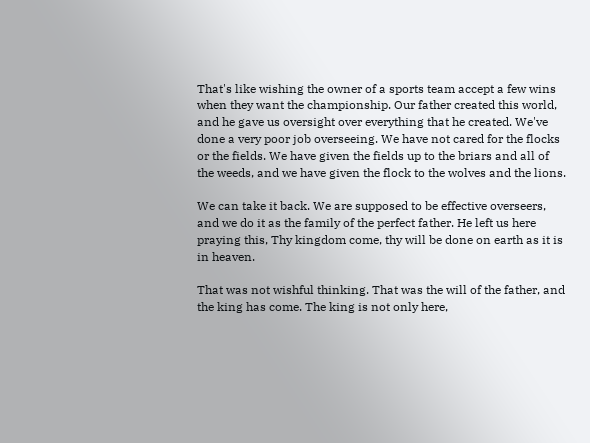That's like wishing the owner of a sports team accept a few wins when they want the championship. Our father created this world, and he gave us oversight over everything that he created. We've done a very poor job overseeing. We have not cared for the flocks or the fields. We have given the fields up to the briars and all of the weeds, and we have given the flock to the wolves and the lions.

We can take it back. We are supposed to be effective overseers, and we do it as the family of the perfect father. He left us here praying this, Thy kingdom come, thy will be done on earth as it is in heaven.

That was not wishful thinking. That was the will of the father, and the king has come. The king is not only here,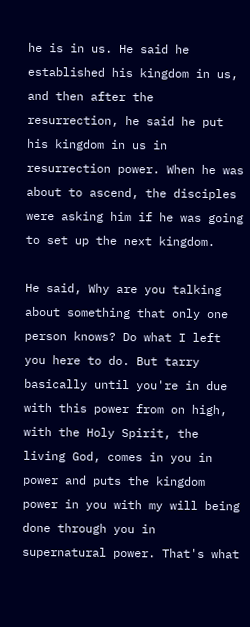he is in us. He said he established his kingdom in us, and then after the resurrection, he said he put his kingdom in us in resurrection power. When he was about to ascend, the disciples were asking him if he was going to set up the next kingdom.

He said, Why are you talking about something that only one person knows? Do what I left you here to do. But tarry basically until you're in due with this power from on high, with the Holy Spirit, the living God, comes in you in power and puts the kingdom power in you with my will being done through you in supernatural power. That's what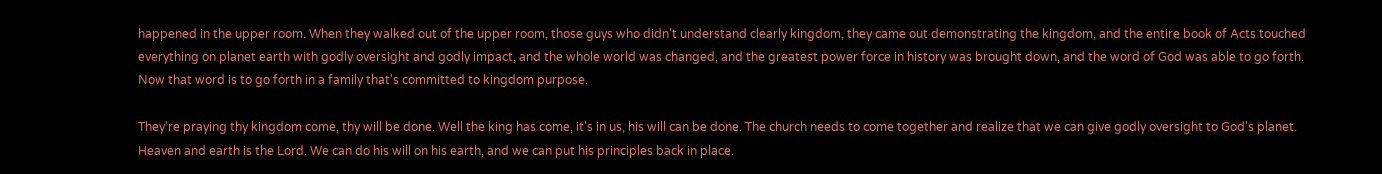happened in the upper room. When they walked out of the upper room, those guys who didn't understand clearly kingdom, they came out demonstrating the kingdom, and the entire book of Acts touched everything on planet earth with godly oversight and godly impact, and the whole world was changed, and the greatest power force in history was brought down, and the word of God was able to go forth. Now that word is to go forth in a family that's committed to kingdom purpose.

They're praying thy kingdom come, thy will be done. Well the king has come, it's in us, his will can be done. The church needs to come together and realize that we can give godly oversight to God's planet. Heaven and earth is the Lord. We can do his will on his earth, and we can put his principles back in place.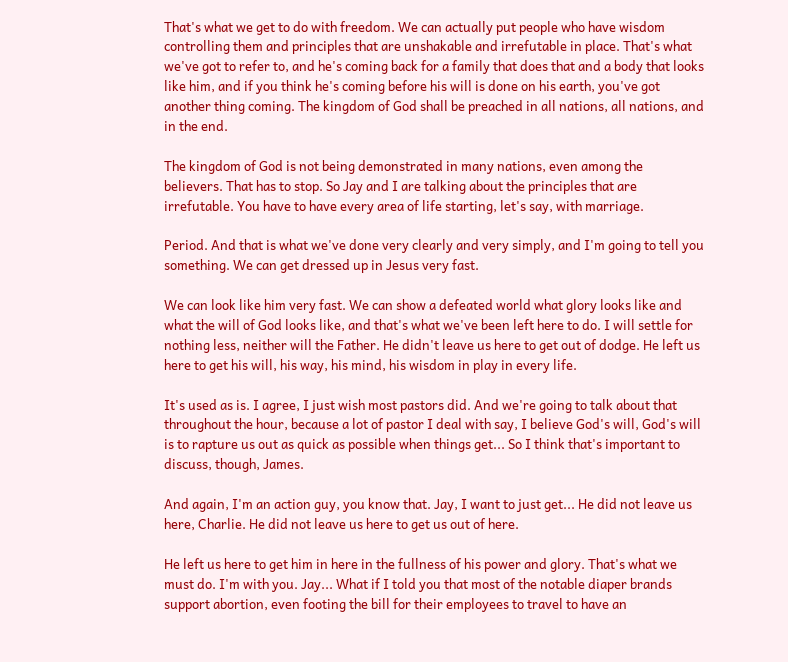That's what we get to do with freedom. We can actually put people who have wisdom controlling them and principles that are unshakable and irrefutable in place. That's what we've got to refer to, and he's coming back for a family that does that and a body that looks like him, and if you think he's coming before his will is done on his earth, you've got another thing coming. The kingdom of God shall be preached in all nations, all nations, and in the end.

The kingdom of God is not being demonstrated in many nations, even among the believers. That has to stop. So Jay and I are talking about the principles that are irrefutable. You have to have every area of life starting, let's say, with marriage.

Period. And that is what we've done very clearly and very simply, and I'm going to tell you something. We can get dressed up in Jesus very fast.

We can look like him very fast. We can show a defeated world what glory looks like and what the will of God looks like, and that's what we've been left here to do. I will settle for nothing less, neither will the Father. He didn't leave us here to get out of dodge. He left us here to get his will, his way, his mind, his wisdom in play in every life.

It's used as is. I agree, I just wish most pastors did. And we're going to talk about that throughout the hour, because a lot of pastor I deal with say, I believe God's will, God's will is to rapture us out as quick as possible when things get... So I think that's important to discuss, though, James.

And again, I'm an action guy, you know that. Jay, I want to just get... He did not leave us here, Charlie. He did not leave us here to get us out of here.

He left us here to get him in here in the fullness of his power and glory. That's what we must do. I'm with you. Jay... What if I told you that most of the notable diaper brands support abortion, even footing the bill for their employees to travel to have an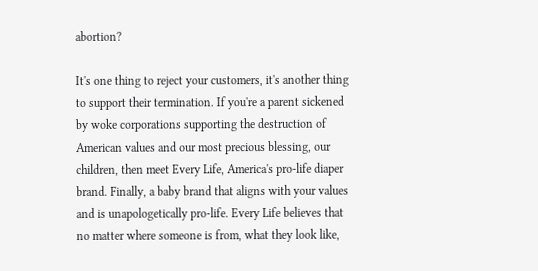abortion?

It's one thing to reject your customers, it's another thing to support their termination. If you're a parent sickened by woke corporations supporting the destruction of American values and our most precious blessing, our children, then meet Every Life, America's pro-life diaper brand. Finally, a baby brand that aligns with your values and is unapologetically pro-life. Every Life believes that no matter where someone is from, what they look like,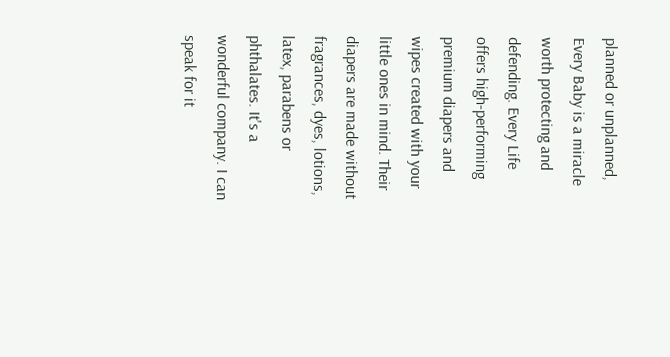planned or unplanned, Every Baby is a miracle worth protecting and defending. Every Life offers high-performing premium diapers and wipes created with your little ones in mind. Their diapers are made without fragrances, dyes, lotions, latex, parabens or phthalates. It's a wonderful company. I can speak for it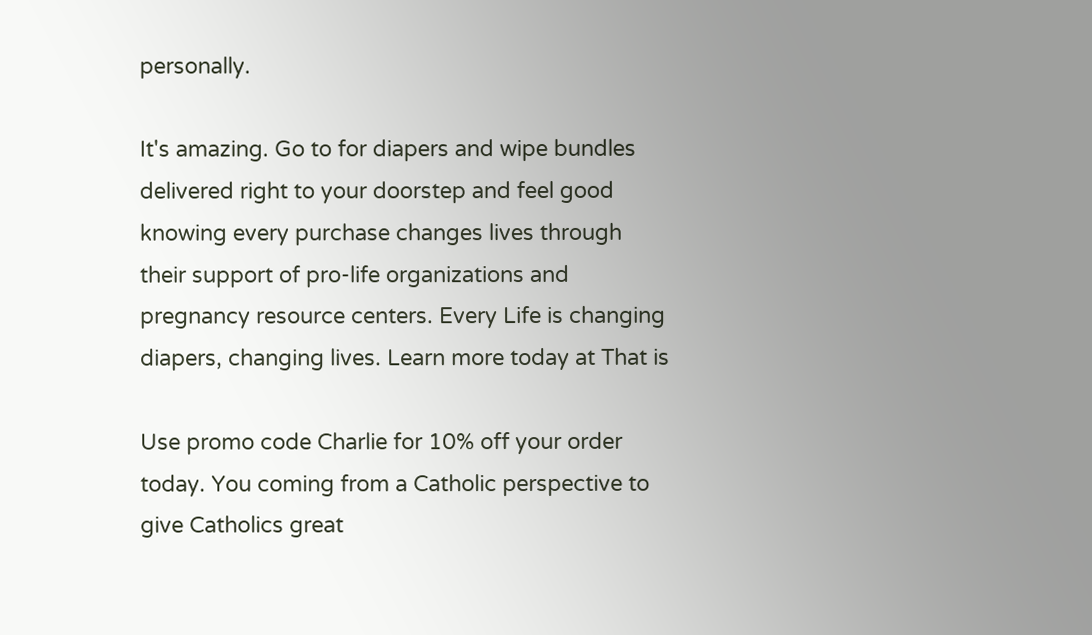personally.

It's amazing. Go to for diapers and wipe bundles delivered right to your doorstep and feel good knowing every purchase changes lives through their support of pro-life organizations and pregnancy resource centers. Every Life is changing diapers, changing lives. Learn more today at That is

Use promo code Charlie for 10% off your order today. You coming from a Catholic perspective to give Catholics great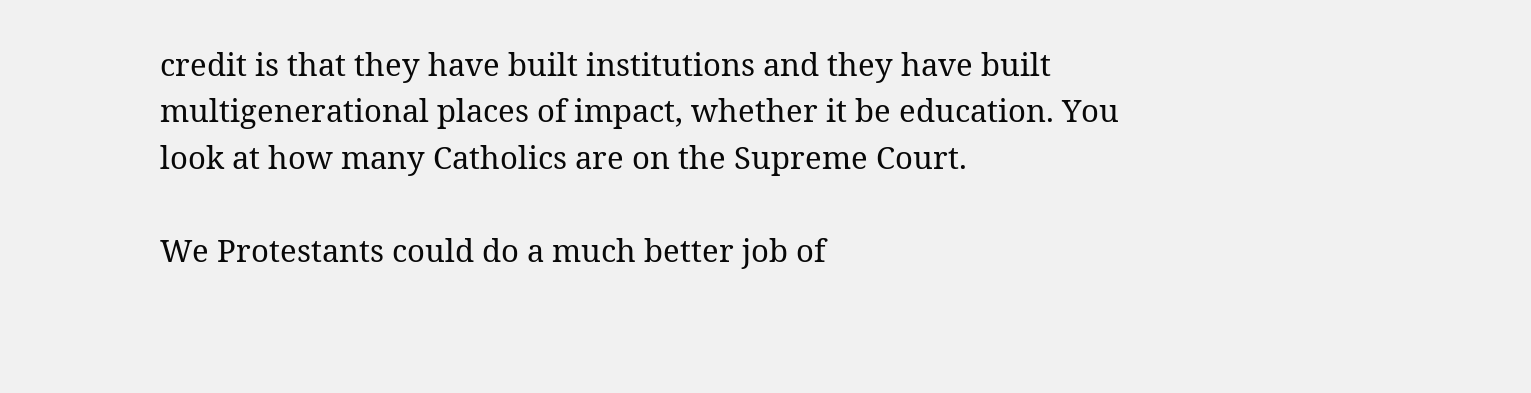credit is that they have built institutions and they have built multigenerational places of impact, whether it be education. You look at how many Catholics are on the Supreme Court.

We Protestants could do a much better job of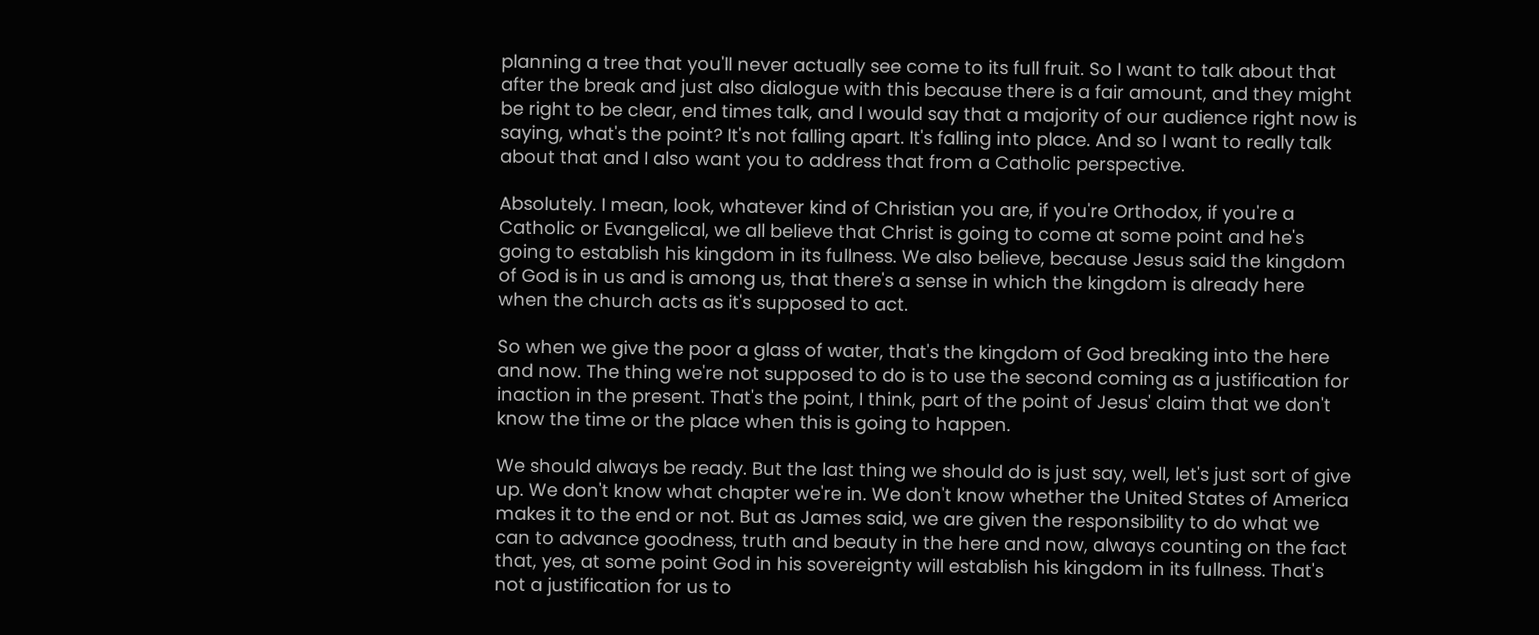planning a tree that you'll never actually see come to its full fruit. So I want to talk about that after the break and just also dialogue with this because there is a fair amount, and they might be right to be clear, end times talk, and I would say that a majority of our audience right now is saying, what's the point? It's not falling apart. It's falling into place. And so I want to really talk about that and I also want you to address that from a Catholic perspective.

Absolutely. I mean, look, whatever kind of Christian you are, if you're Orthodox, if you're a Catholic or Evangelical, we all believe that Christ is going to come at some point and he's going to establish his kingdom in its fullness. We also believe, because Jesus said the kingdom of God is in us and is among us, that there's a sense in which the kingdom is already here when the church acts as it's supposed to act.

So when we give the poor a glass of water, that's the kingdom of God breaking into the here and now. The thing we're not supposed to do is to use the second coming as a justification for inaction in the present. That's the point, I think, part of the point of Jesus' claim that we don't know the time or the place when this is going to happen.

We should always be ready. But the last thing we should do is just say, well, let's just sort of give up. We don't know what chapter we're in. We don't know whether the United States of America makes it to the end or not. But as James said, we are given the responsibility to do what we can to advance goodness, truth and beauty in the here and now, always counting on the fact that, yes, at some point God in his sovereignty will establish his kingdom in its fullness. That's not a justification for us to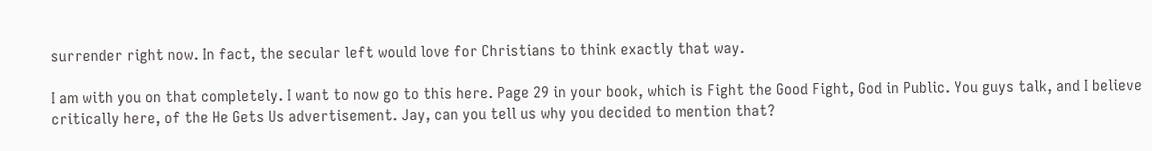surrender right now. In fact, the secular left would love for Christians to think exactly that way.

I am with you on that completely. I want to now go to this here. Page 29 in your book, which is Fight the Good Fight, God in Public. You guys talk, and I believe critically here, of the He Gets Us advertisement. Jay, can you tell us why you decided to mention that?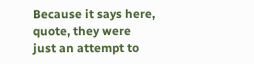Because it says here, quote, they were just an attempt to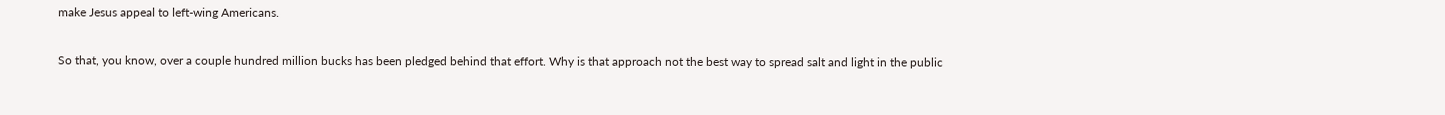make Jesus appeal to left-wing Americans.

So that, you know, over a couple hundred million bucks has been pledged behind that effort. Why is that approach not the best way to spread salt and light in the public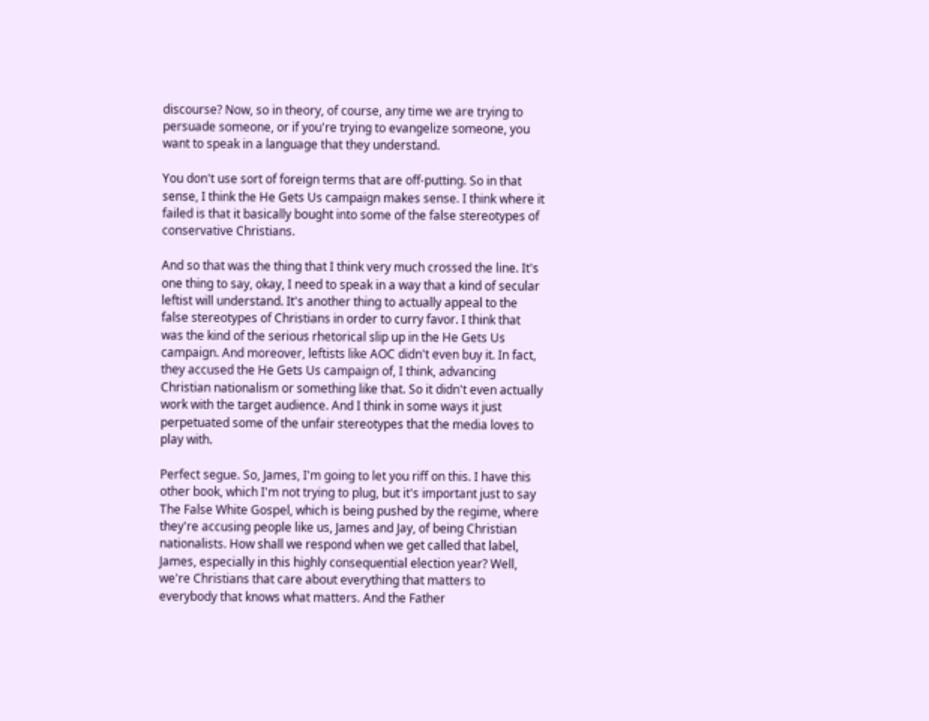discourse? Now, so in theory, of course, any time we are trying to persuade someone, or if you're trying to evangelize someone, you want to speak in a language that they understand.

You don't use sort of foreign terms that are off-putting. So in that sense, I think the He Gets Us campaign makes sense. I think where it failed is that it basically bought into some of the false stereotypes of conservative Christians.

And so that was the thing that I think very much crossed the line. It's one thing to say, okay, I need to speak in a way that a kind of secular leftist will understand. It's another thing to actually appeal to the false stereotypes of Christians in order to curry favor. I think that was the kind of the serious rhetorical slip up in the He Gets Us campaign. And moreover, leftists like AOC didn't even buy it. In fact, they accused the He Gets Us campaign of, I think, advancing Christian nationalism or something like that. So it didn't even actually work with the target audience. And I think in some ways it just perpetuated some of the unfair stereotypes that the media loves to play with.

Perfect segue. So, James, I'm going to let you riff on this. I have this other book, which I'm not trying to plug, but it's important just to say The False White Gospel, which is being pushed by the regime, where they're accusing people like us, James and Jay, of being Christian nationalists. How shall we respond when we get called that label, James, especially in this highly consequential election year? Well, we're Christians that care about everything that matters to everybody that knows what matters. And the Father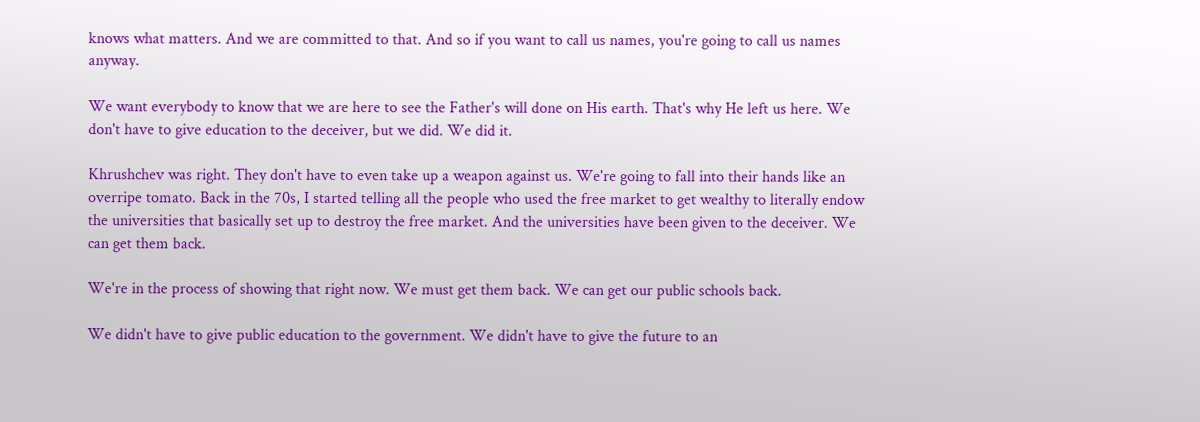knows what matters. And we are committed to that. And so if you want to call us names, you're going to call us names anyway.

We want everybody to know that we are here to see the Father's will done on His earth. That's why He left us here. We don't have to give education to the deceiver, but we did. We did it.

Khrushchev was right. They don't have to even take up a weapon against us. We're going to fall into their hands like an overripe tomato. Back in the 70s, I started telling all the people who used the free market to get wealthy to literally endow the universities that basically set up to destroy the free market. And the universities have been given to the deceiver. We can get them back.

We're in the process of showing that right now. We must get them back. We can get our public schools back.

We didn't have to give public education to the government. We didn't have to give the future to an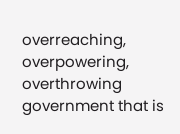overreaching, overpowering, overthrowing government that is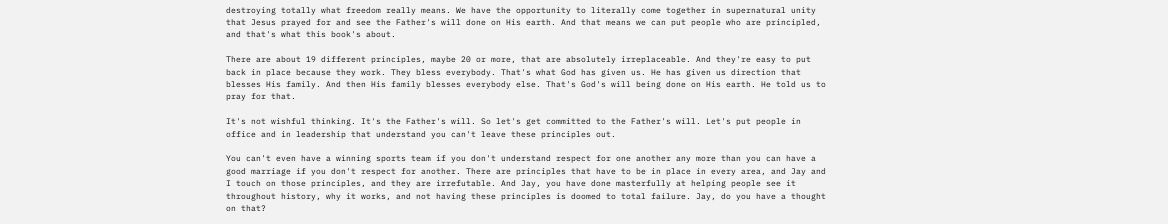destroying totally what freedom really means. We have the opportunity to literally come together in supernatural unity that Jesus prayed for and see the Father's will done on His earth. And that means we can put people who are principled, and that's what this book's about.

There are about 19 different principles, maybe 20 or more, that are absolutely irreplaceable. And they're easy to put back in place because they work. They bless everybody. That's what God has given us. He has given us direction that blesses His family. And then His family blesses everybody else. That's God's will being done on His earth. He told us to pray for that.

It's not wishful thinking. It's the Father's will. So let's get committed to the Father's will. Let's put people in office and in leadership that understand you can't leave these principles out.

You can't even have a winning sports team if you don't understand respect for one another any more than you can have a good marriage if you don't respect for another. There are principles that have to be in place in every area, and Jay and I touch on those principles, and they are irrefutable. And Jay, you have done masterfully at helping people see it throughout history, why it works, and not having these principles is doomed to total failure. Jay, do you have a thought on that?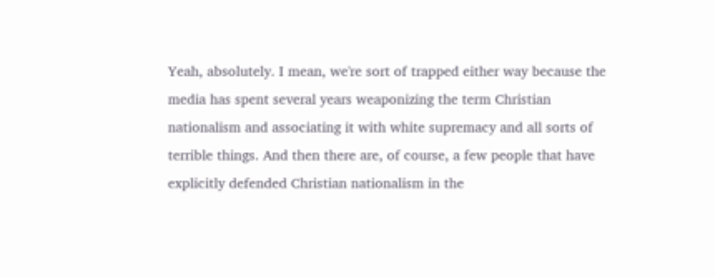Yeah, absolutely. I mean, we're sort of trapped either way because the media has spent several years weaponizing the term Christian nationalism and associating it with white supremacy and all sorts of terrible things. And then there are, of course, a few people that have explicitly defended Christian nationalism in the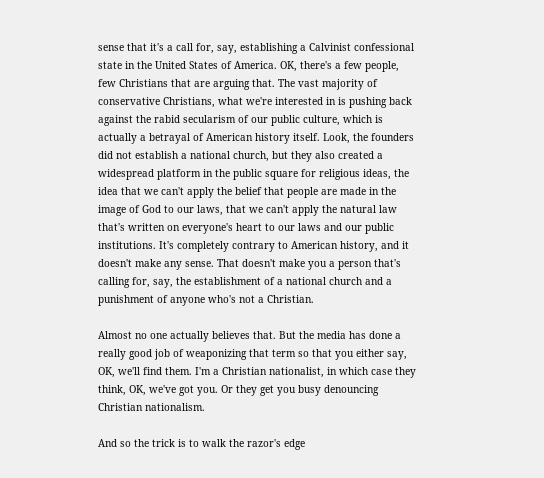sense that it's a call for, say, establishing a Calvinist confessional state in the United States of America. OK, there's a few people, few Christians that are arguing that. The vast majority of conservative Christians, what we're interested in is pushing back against the rabid secularism of our public culture, which is actually a betrayal of American history itself. Look, the founders did not establish a national church, but they also created a widespread platform in the public square for religious ideas, the idea that we can't apply the belief that people are made in the image of God to our laws, that we can't apply the natural law that's written on everyone's heart to our laws and our public institutions. It's completely contrary to American history, and it doesn't make any sense. That doesn't make you a person that's calling for, say, the establishment of a national church and a punishment of anyone who's not a Christian.

Almost no one actually believes that. But the media has done a really good job of weaponizing that term so that you either say, OK, we'll find them. I'm a Christian nationalist, in which case they think, OK, we've got you. Or they get you busy denouncing Christian nationalism.

And so the trick is to walk the razor's edge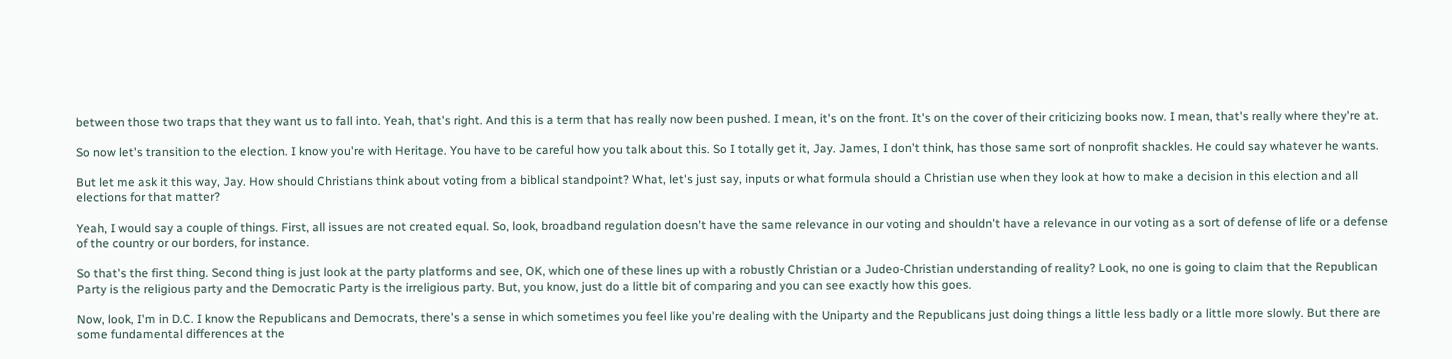between those two traps that they want us to fall into. Yeah, that's right. And this is a term that has really now been pushed. I mean, it's on the front. It's on the cover of their criticizing books now. I mean, that's really where they're at.

So now let's transition to the election. I know you're with Heritage. You have to be careful how you talk about this. So I totally get it, Jay. James, I don't think, has those same sort of nonprofit shackles. He could say whatever he wants.

But let me ask it this way, Jay. How should Christians think about voting from a biblical standpoint? What, let's just say, inputs or what formula should a Christian use when they look at how to make a decision in this election and all elections for that matter?

Yeah, I would say a couple of things. First, all issues are not created equal. So, look, broadband regulation doesn't have the same relevance in our voting and shouldn't have a relevance in our voting as a sort of defense of life or a defense of the country or our borders, for instance.

So that's the first thing. Second thing is just look at the party platforms and see, OK, which one of these lines up with a robustly Christian or a Judeo-Christian understanding of reality? Look, no one is going to claim that the Republican Party is the religious party and the Democratic Party is the irreligious party. But, you know, just do a little bit of comparing and you can see exactly how this goes.

Now, look, I'm in D.C. I know the Republicans and Democrats, there's a sense in which sometimes you feel like you're dealing with the Uniparty and the Republicans just doing things a little less badly or a little more slowly. But there are some fundamental differences at the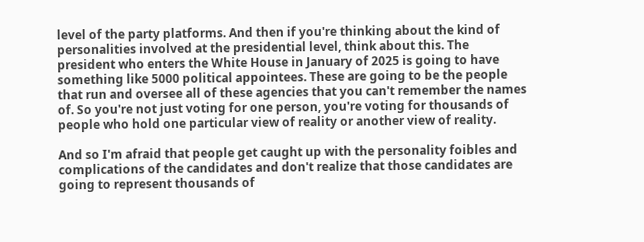level of the party platforms. And then if you're thinking about the kind of personalities involved at the presidential level, think about this. The president who enters the White House in January of 2025 is going to have something like 5000 political appointees. These are going to be the people that run and oversee all of these agencies that you can't remember the names of. So you're not just voting for one person, you're voting for thousands of people who hold one particular view of reality or another view of reality.

And so I'm afraid that people get caught up with the personality foibles and complications of the candidates and don't realize that those candidates are going to represent thousands of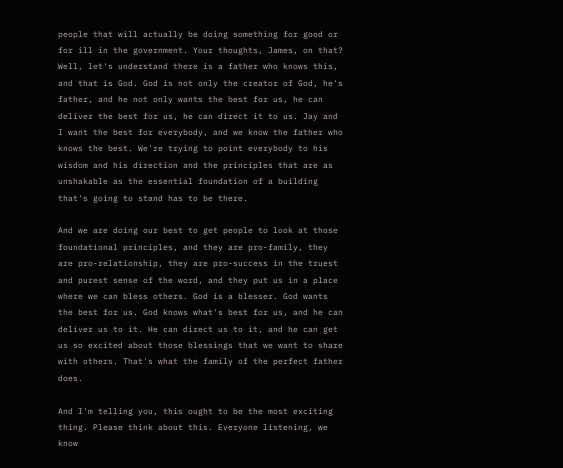people that will actually be doing something for good or for ill in the government. Your thoughts, James, on that? Well, let's understand there is a father who knows this, and that is God. God is not only the creator of God, he's father, and he not only wants the best for us, he can deliver the best for us, he can direct it to us. Jay and I want the best for everybody, and we know the father who knows the best. We're trying to point everybody to his wisdom and his direction and the principles that are as unshakable as the essential foundation of a building that's going to stand has to be there.

And we are doing our best to get people to look at those foundational principles, and they are pro-family, they are pro-relationship, they are pro-success in the truest and purest sense of the word, and they put us in a place where we can bless others. God is a blesser. God wants the best for us. God knows what's best for us, and he can deliver us to it. He can direct us to it, and he can get us so excited about those blessings that we want to share with others. That's what the family of the perfect father does.

And I'm telling you, this ought to be the most exciting thing. Please think about this. Everyone listening, we know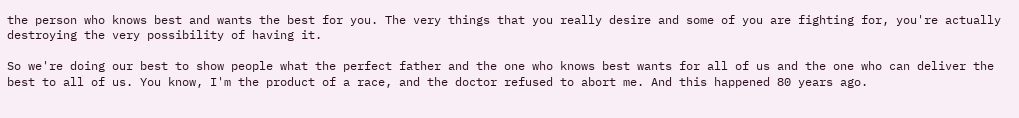the person who knows best and wants the best for you. The very things that you really desire and some of you are fighting for, you're actually destroying the very possibility of having it.

So we're doing our best to show people what the perfect father and the one who knows best wants for all of us and the one who can deliver the best to all of us. You know, I'm the product of a race, and the doctor refused to abort me. And this happened 80 years ago.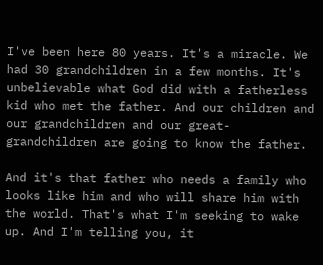I've been here 80 years. It's a miracle. We had 30 grandchildren in a few months. It's unbelievable what God did with a fatherless kid who met the father. And our children and our grandchildren and our great-grandchildren are going to know the father.

And it's that father who needs a family who looks like him and who will share him with the world. That's what I'm seeking to wake up. And I'm telling you, it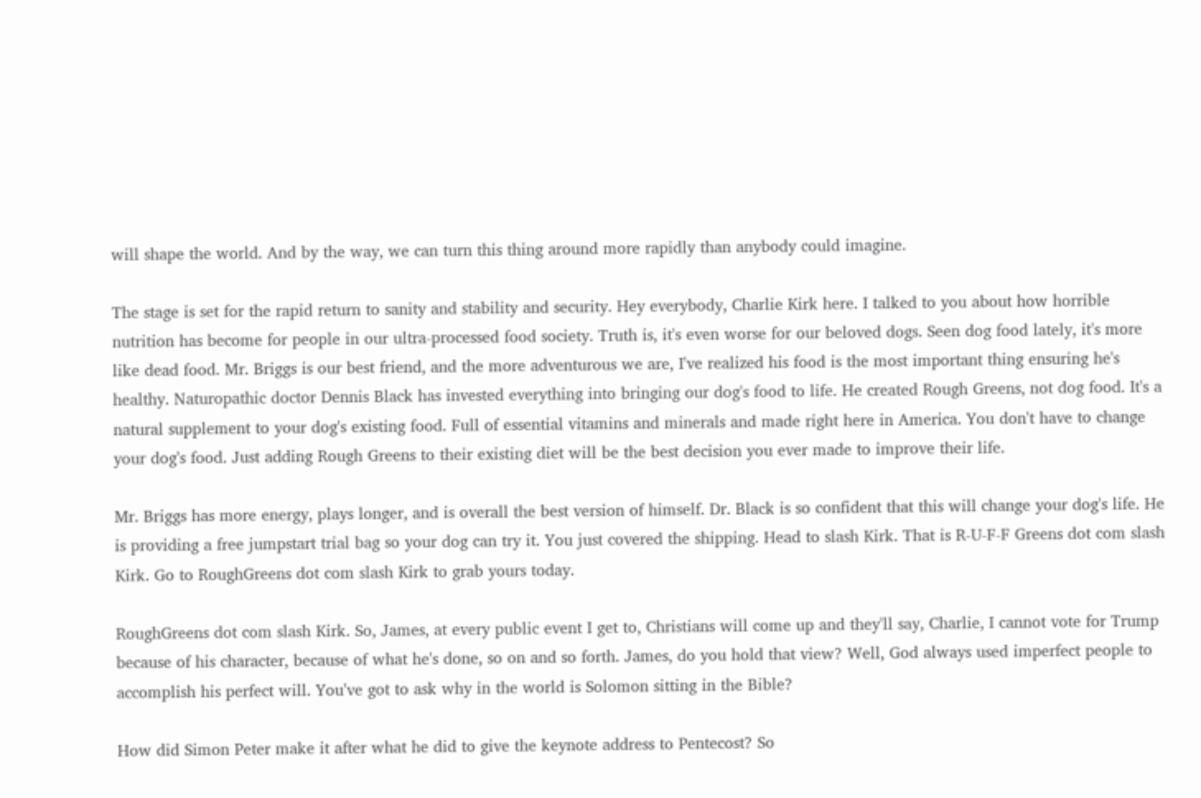will shape the world. And by the way, we can turn this thing around more rapidly than anybody could imagine.

The stage is set for the rapid return to sanity and stability and security. Hey everybody, Charlie Kirk here. I talked to you about how horrible nutrition has become for people in our ultra-processed food society. Truth is, it's even worse for our beloved dogs. Seen dog food lately, it's more like dead food. Mr. Briggs is our best friend, and the more adventurous we are, I've realized his food is the most important thing ensuring he's healthy. Naturopathic doctor Dennis Black has invested everything into bringing our dog's food to life. He created Rough Greens, not dog food. It's a natural supplement to your dog's existing food. Full of essential vitamins and minerals and made right here in America. You don't have to change your dog's food. Just adding Rough Greens to their existing diet will be the best decision you ever made to improve their life.

Mr. Briggs has more energy, plays longer, and is overall the best version of himself. Dr. Black is so confident that this will change your dog's life. He is providing a free jumpstart trial bag so your dog can try it. You just covered the shipping. Head to slash Kirk. That is R-U-F-F Greens dot com slash Kirk. Go to RoughGreens dot com slash Kirk to grab yours today.

RoughGreens dot com slash Kirk. So, James, at every public event I get to, Christians will come up and they'll say, Charlie, I cannot vote for Trump because of his character, because of what he's done, so on and so forth. James, do you hold that view? Well, God always used imperfect people to accomplish his perfect will. You've got to ask why in the world is Solomon sitting in the Bible?

How did Simon Peter make it after what he did to give the keynote address to Pentecost? So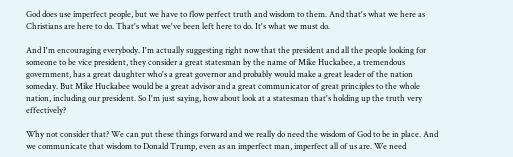God does use imperfect people, but we have to flow perfect truth and wisdom to them. And that's what we here as Christians are here to do. That's what we've been left here to do. It's what we must do.

And I'm encouraging everybody. I'm actually suggesting right now that the president and all the people looking for someone to be vice president, they consider a great statesman by the name of Mike Huckabee, a tremendous government, has a great daughter who's a great governor and probably would make a great leader of the nation someday. But Mike Huckabee would be a great advisor and a great communicator of great principles to the whole nation, including our president. So I'm just saying, how about look at a statesman that's holding up the truth very effectively?

Why not consider that? We can put these things forward and we really do need the wisdom of God to be in place. And we communicate that wisdom to Donald Trump, even as an imperfect man, imperfect all of us are. We need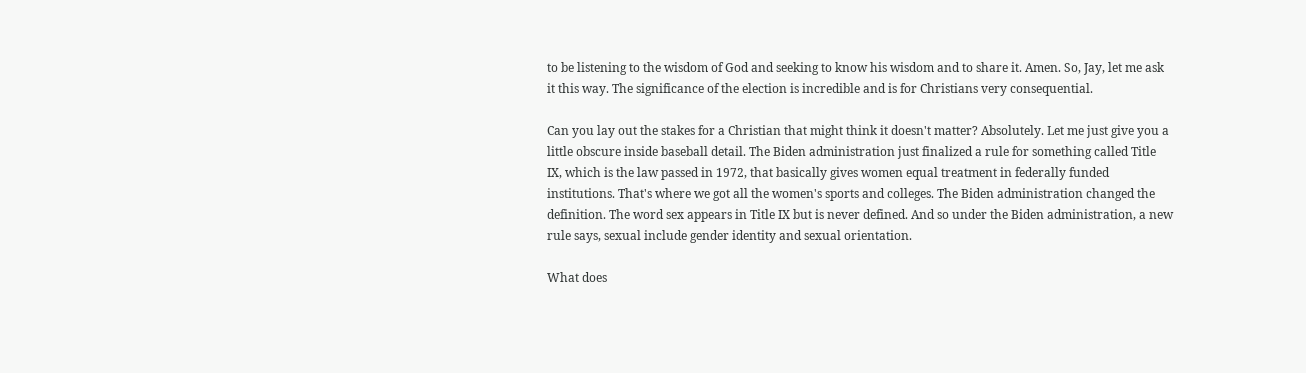to be listening to the wisdom of God and seeking to know his wisdom and to share it. Amen. So, Jay, let me ask it this way. The significance of the election is incredible and is for Christians very consequential.

Can you lay out the stakes for a Christian that might think it doesn't matter? Absolutely. Let me just give you a little obscure inside baseball detail. The Biden administration just finalized a rule for something called Title IX, which is the law passed in 1972, that basically gives women equal treatment in federally funded institutions. That's where we got all the women's sports and colleges. The Biden administration changed the definition. The word sex appears in Title IX but is never defined. And so under the Biden administration, a new rule says, sexual include gender identity and sexual orientation.

What does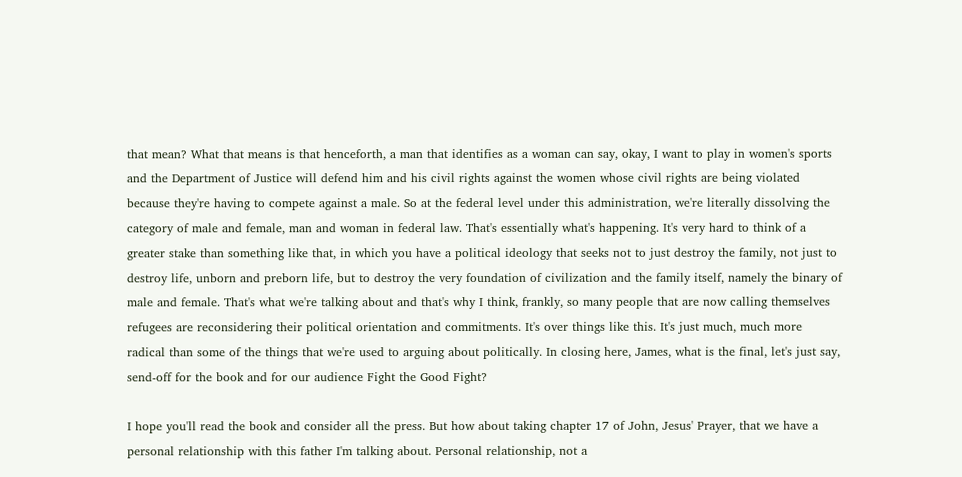that mean? What that means is that henceforth, a man that identifies as a woman can say, okay, I want to play in women's sports and the Department of Justice will defend him and his civil rights against the women whose civil rights are being violated because they're having to compete against a male. So at the federal level under this administration, we're literally dissolving the category of male and female, man and woman in federal law. That's essentially what's happening. It's very hard to think of a greater stake than something like that, in which you have a political ideology that seeks not to just destroy the family, not just to destroy life, unborn and preborn life, but to destroy the very foundation of civilization and the family itself, namely the binary of male and female. That's what we're talking about and that's why I think, frankly, so many people that are now calling themselves refugees are reconsidering their political orientation and commitments. It's over things like this. It's just much, much more radical than some of the things that we're used to arguing about politically. In closing here, James, what is the final, let's just say, send-off for the book and for our audience Fight the Good Fight?

I hope you'll read the book and consider all the press. But how about taking chapter 17 of John, Jesus' Prayer, that we have a personal relationship with this father I'm talking about. Personal relationship, not a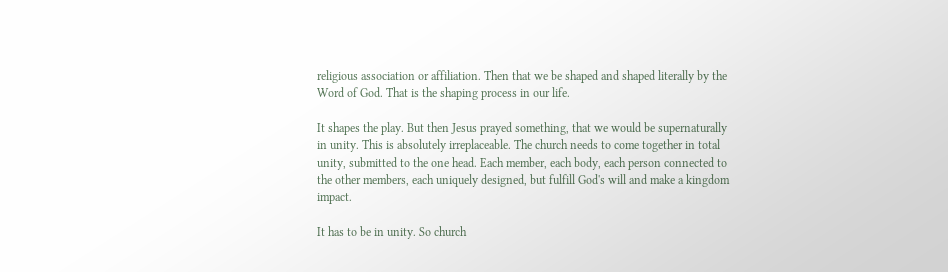religious association or affiliation. Then that we be shaped and shaped literally by the Word of God. That is the shaping process in our life.

It shapes the play. But then Jesus prayed something, that we would be supernaturally in unity. This is absolutely irreplaceable. The church needs to come together in total unity, submitted to the one head. Each member, each body, each person connected to the other members, each uniquely designed, but fulfill God's will and make a kingdom impact.

It has to be in unity. So church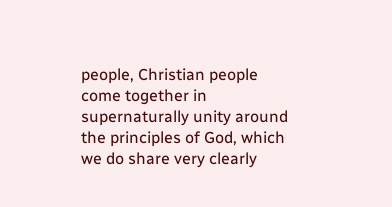people, Christian people come together in supernaturally unity around the principles of God, which we do share very clearly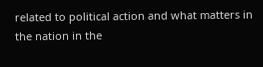related to political action and what matters in the nation in the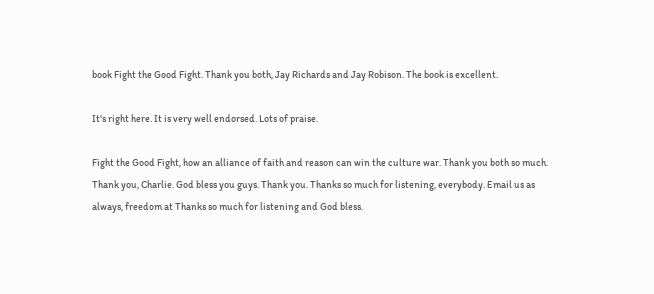book Fight the Good Fight. Thank you both, Jay Richards and Jay Robison. The book is excellent.

It's right here. It is very well endorsed. Lots of praise.

Fight the Good Fight, how an alliance of faith and reason can win the culture war. Thank you both so much. Thank you, Charlie. God bless you guys. Thank you. Thanks so much for listening, everybody. Email us as always, freedom at Thanks so much for listening and God bless.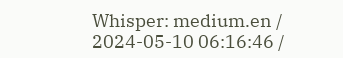Whisper: medium.en / 2024-05-10 06:16:46 /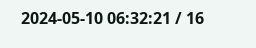2024-05-10 06:32:21 / 16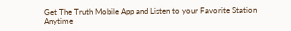Get The Truth Mobile App and Listen to your Favorite Station Anytime